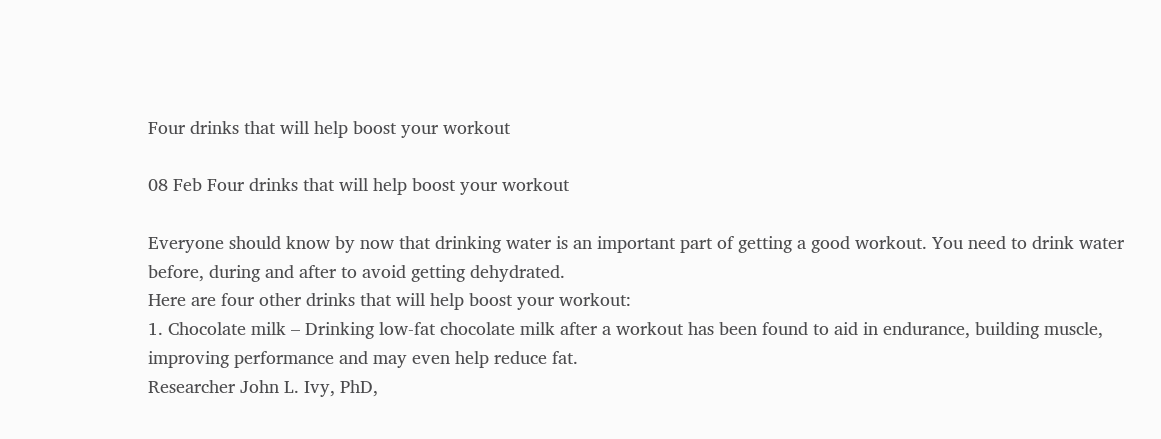Four drinks that will help boost your workout

08 Feb Four drinks that will help boost your workout

Everyone should know by now that drinking water is an important part of getting a good workout. You need to drink water before, during and after to avoid getting dehydrated.
Here are four other drinks that will help boost your workout:
1. Chocolate milk – Drinking low-fat chocolate milk after a workout has been found to aid in endurance, building muscle, improving performance and may even help reduce fat.
Researcher John L. Ivy, PhD,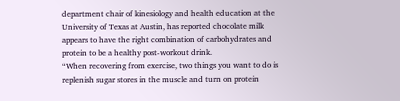department chair of kinesiology and health education at the University of Texas at Austin, has reported chocolate milk appears to have the right combination of carbohydrates and protein to be a healthy post-workout drink.
“When recovering from exercise, two things you want to do is replenish sugar stores in the muscle and turn on protein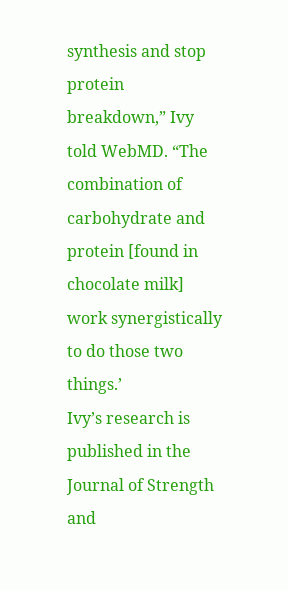synthesis and stop protein breakdown,” Ivy told WebMD. “The combination of carbohydrate and protein [found in chocolate milk] work synergistically to do those two things.’
Ivy’s research is published in the Journal of Strength and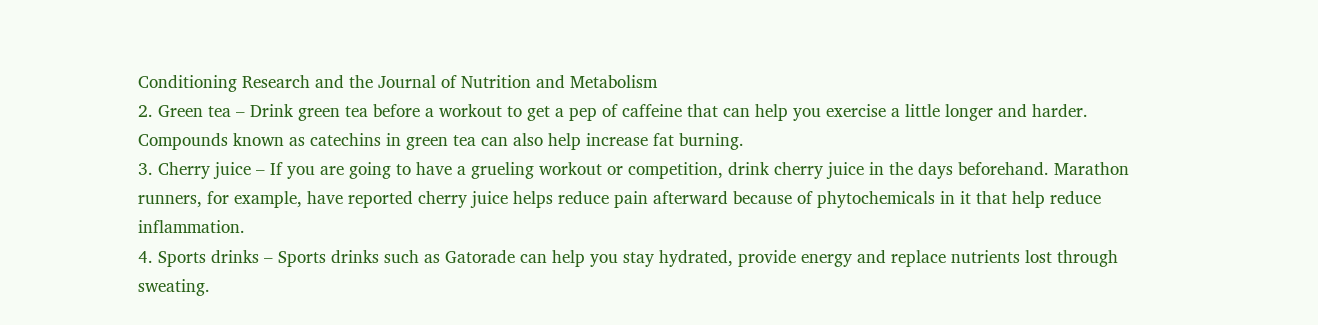Conditioning Research and the Journal of Nutrition and Metabolism
2. Green tea – Drink green tea before a workout to get a pep of caffeine that can help you exercise a little longer and harder. Compounds known as catechins in green tea can also help increase fat burning.
3. Cherry juice – If you are going to have a grueling workout or competition, drink cherry juice in the days beforehand. Marathon runners, for example, have reported cherry juice helps reduce pain afterward because of phytochemicals in it that help reduce inflammation.
4. Sports drinks – Sports drinks such as Gatorade can help you stay hydrated, provide energy and replace nutrients lost through sweating.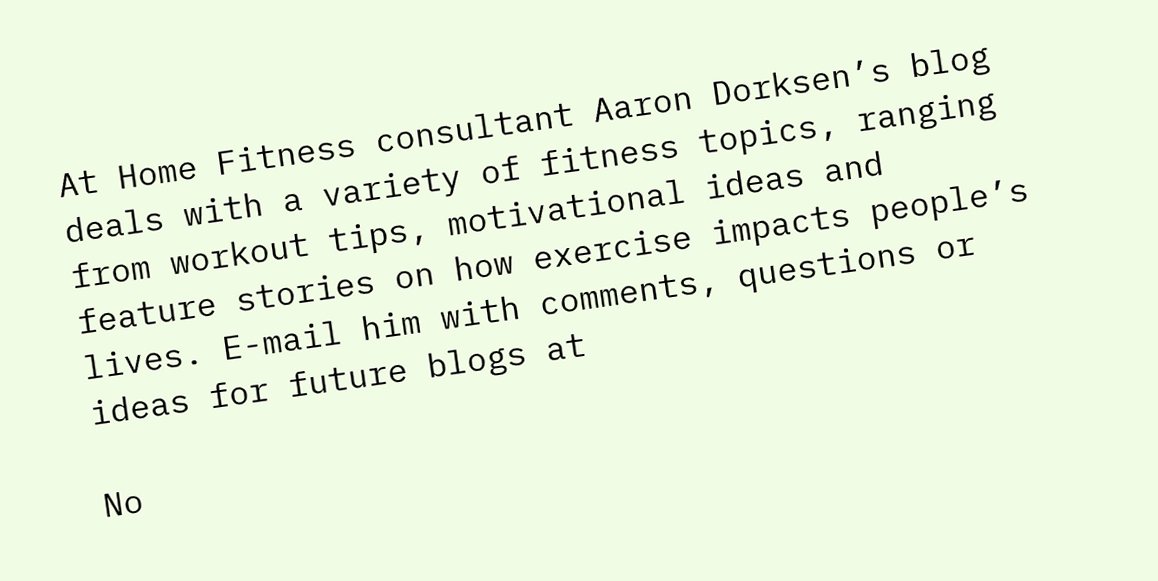At Home Fitness consultant Aaron Dorksen’s blog deals with a variety of fitness topics, ranging from workout tips, motivational ideas and feature stories on how exercise impacts people’s lives. E-mail him with comments, questions or ideas for future blogs at

No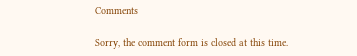Comments

Sorry, the comment form is closed at this time.